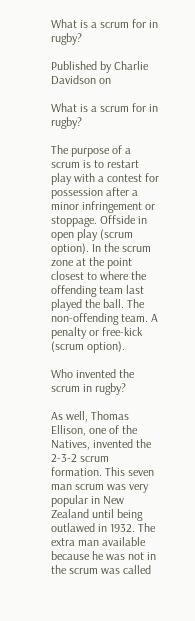What is a scrum for in rugby?

Published by Charlie Davidson on

What is a scrum for in rugby?

The purpose of a scrum is to restart play with a contest for possession after a minor infringement or stoppage. Offside in open play (scrum option). In the scrum zone at the point closest to where the offending team last played the ball. The non-offending team. A penalty or free-kick (scrum option).

Who invented the scrum in rugby?

As well, Thomas Ellison, one of the Natives, invented the 2-3-2 scrum formation. This seven man scrum was very popular in New Zealand until being outlawed in 1932. The extra man available because he was not in the scrum was called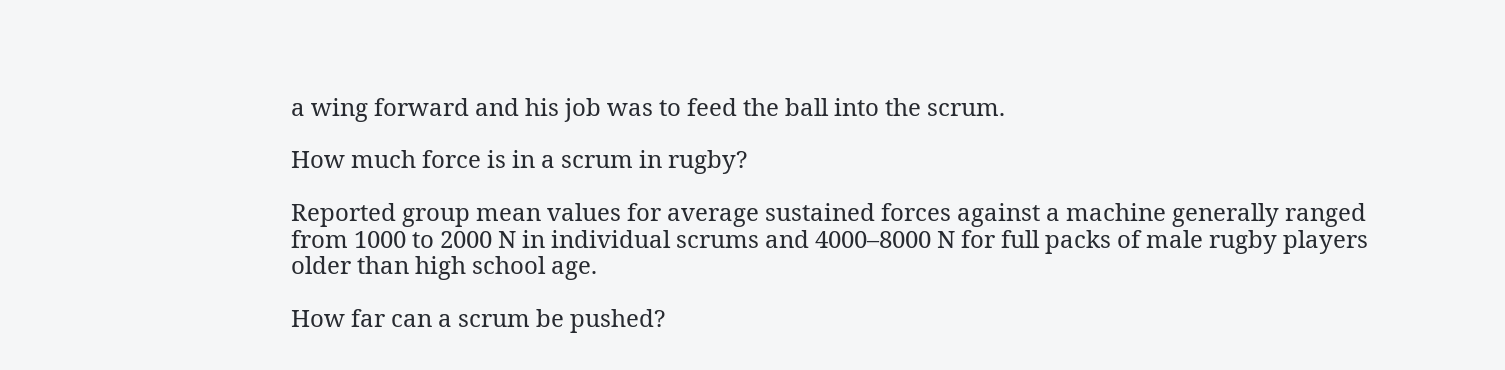a wing forward and his job was to feed the ball into the scrum.

How much force is in a scrum in rugby?

Reported group mean values for average sustained forces against a machine generally ranged from 1000 to 2000 N in individual scrums and 4000–8000 N for full packs of male rugby players older than high school age.

How far can a scrum be pushed?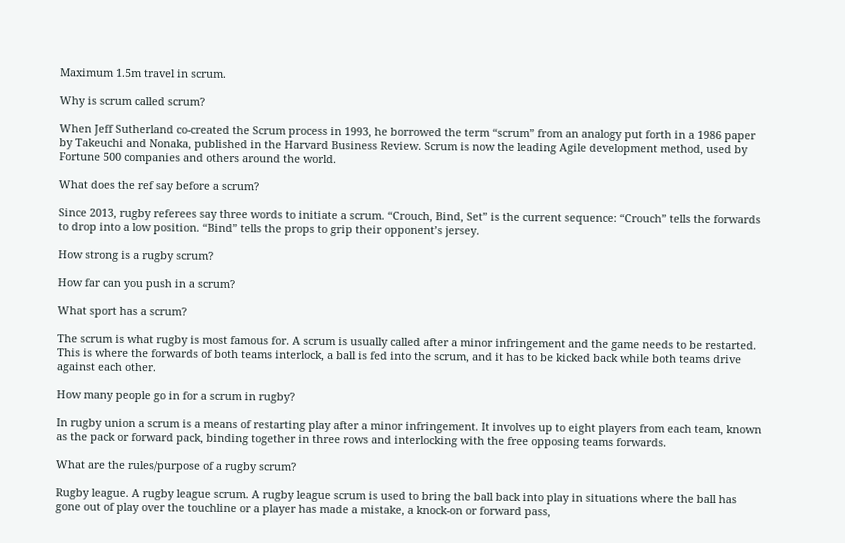Maximum 1.5m travel in scrum.

Why is scrum called scrum?

When Jeff Sutherland co-created the Scrum process in 1993, he borrowed the term “scrum” from an analogy put forth in a 1986 paper by Takeuchi and Nonaka, published in the Harvard Business Review. Scrum is now the leading Agile development method, used by Fortune 500 companies and others around the world.

What does the ref say before a scrum?

Since 2013, rugby referees say three words to initiate a scrum. “Crouch, Bind, Set” is the current sequence: “Crouch” tells the forwards to drop into a low position. “Bind” tells the props to grip their opponent’s jersey.

How strong is a rugby scrum?

How far can you push in a scrum?

What sport has a scrum?

The scrum is what rugby is most famous for. A scrum is usually called after a minor infringement and the game needs to be restarted. This is where the forwards of both teams interlock, a ball is fed into the scrum, and it has to be kicked back while both teams drive against each other.

How many people go in for a scrum in rugby?

In rugby union a scrum is a means of restarting play after a minor infringement. It involves up to eight players from each team, known as the pack or forward pack, binding together in three rows and interlocking with the free opposing teams forwards.

What are the rules/purpose of a rugby scrum?

Rugby league. A rugby league scrum. A rugby league scrum is used to bring the ball back into play in situations where the ball has gone out of play over the touchline or a player has made a mistake, a knock-on or forward pass,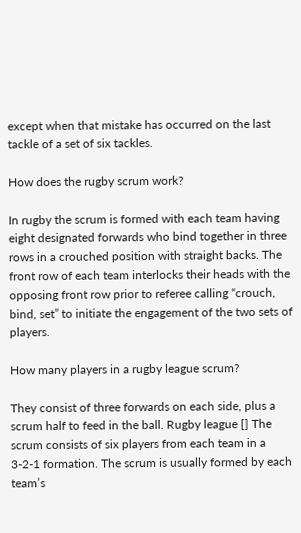except when that mistake has occurred on the last tackle of a set of six tackles.

How does the rugby scrum work?

In rugby the scrum is formed with each team having eight designated forwards who bind together in three rows in a crouched position with straight backs. The front row of each team interlocks their heads with the opposing front row prior to referee calling “crouch, bind, set” to initiate the engagement of the two sets of players.

How many players in a rugby league scrum?

They consist of three forwards on each side, plus a scrum half to feed in the ball. Rugby league [] The scrum consists of six players from each team in a 3-2-1 formation. The scrum is usually formed by each team’s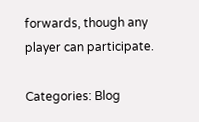forwards, though any player can participate.

Categories: Blog